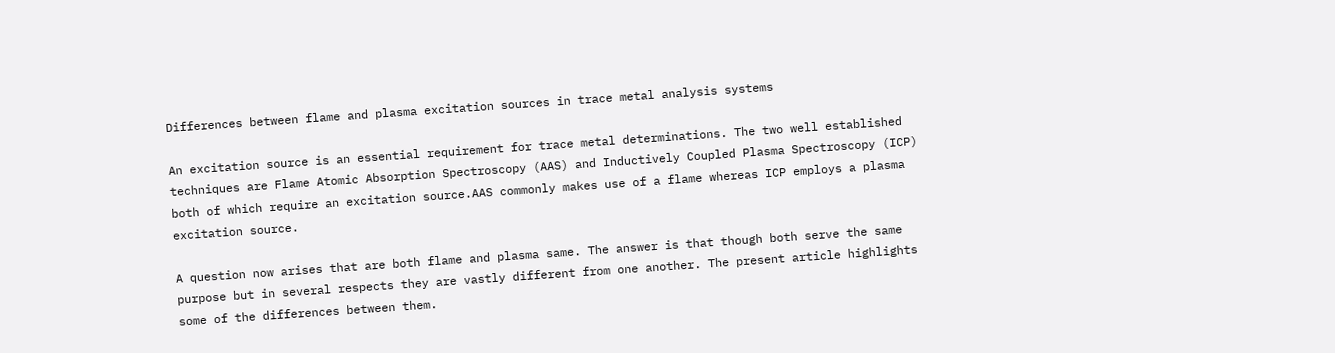Differences between flame and plasma excitation sources in trace metal analysis systems

An excitation source is an essential requirement for trace metal determinations. The two well established techniques are Flame Atomic Absorption Spectroscopy (AAS) and Inductively Coupled Plasma Spectroscopy (ICP) both of which require an excitation source.AAS commonly makes use of a flame whereas ICP employs a plasma excitation source.

A question now arises that are both flame and plasma same. The answer is that though both serve the same purpose but in several respects they are vastly different from one another. The present article highlights some of the differences between them.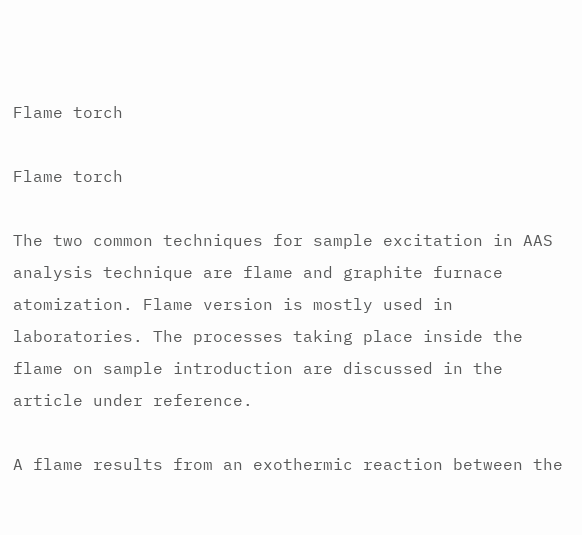Flame torch

Flame torch

The two common techniques for sample excitation in AAS analysis technique are flame and graphite furnace atomization. Flame version is mostly used in laboratories. The processes taking place inside the flame on sample introduction are discussed in the article under reference.

A flame results from an exothermic reaction between the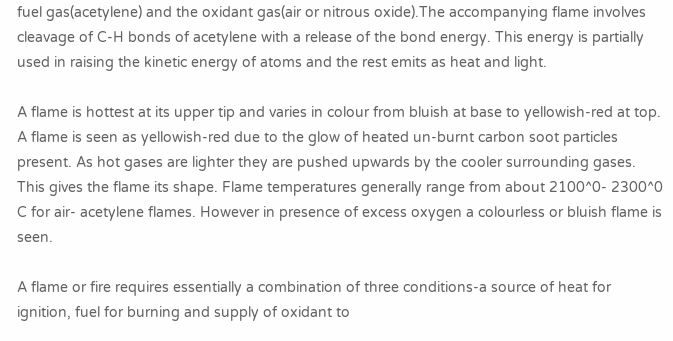fuel gas(acetylene) and the oxidant gas(air or nitrous oxide).The accompanying flame involves cleavage of C-H bonds of acetylene with a release of the bond energy. This energy is partially used in raising the kinetic energy of atoms and the rest emits as heat and light.

A flame is hottest at its upper tip and varies in colour from bluish at base to yellowish-red at top. A flame is seen as yellowish-red due to the glow of heated un-burnt carbon soot particles present. As hot gases are lighter they are pushed upwards by the cooler surrounding gases. This gives the flame its shape. Flame temperatures generally range from about 2100^0- 2300^0 C for air- acetylene flames. However in presence of excess oxygen a colourless or bluish flame is seen.

A flame or fire requires essentially a combination of three conditions-a source of heat for ignition, fuel for burning and supply of oxidant to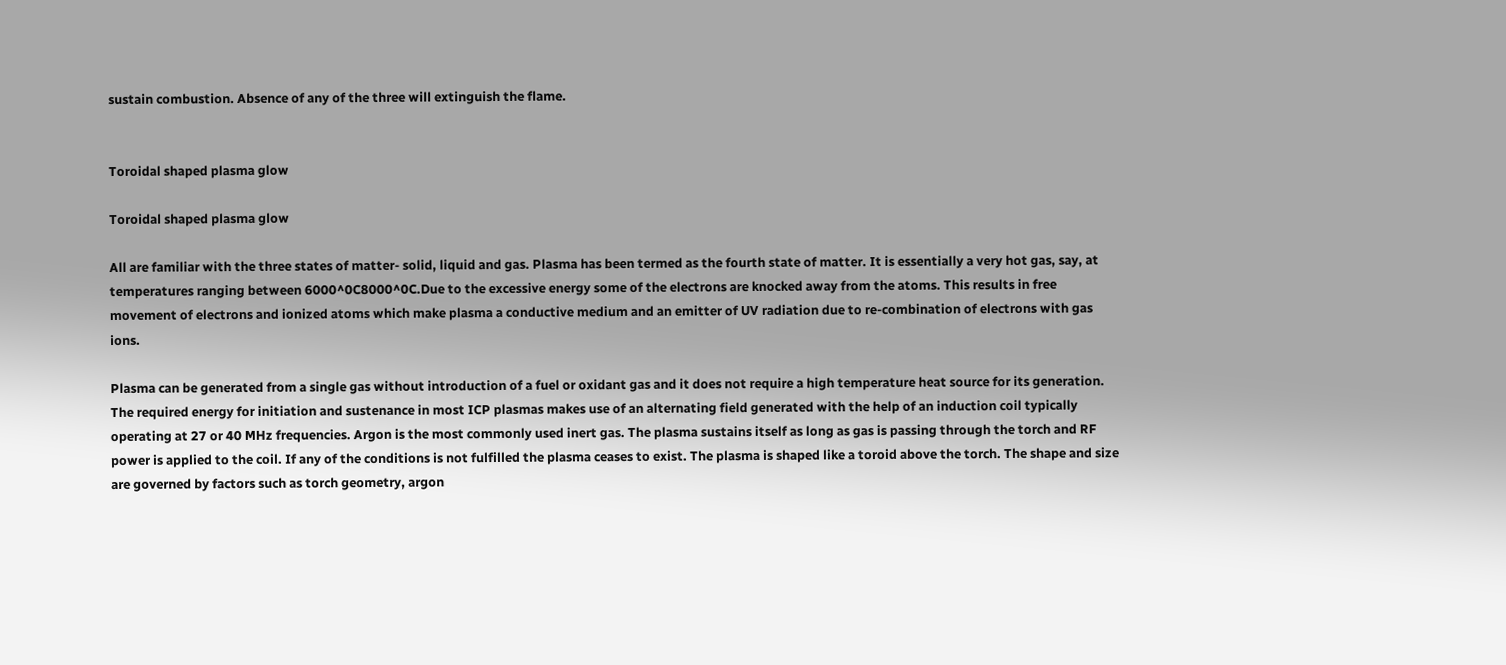sustain combustion. Absence of any of the three will extinguish the flame.


Toroidal shaped plasma glow

Toroidal shaped plasma glow

All are familiar with the three states of matter- solid, liquid and gas. Plasma has been termed as the fourth state of matter. It is essentially a very hot gas, say, at temperatures ranging between 6000^0C8000^0C.Due to the excessive energy some of the electrons are knocked away from the atoms. This results in free movement of electrons and ionized atoms which make plasma a conductive medium and an emitter of UV radiation due to re-combination of electrons with gas ions.

Plasma can be generated from a single gas without introduction of a fuel or oxidant gas and it does not require a high temperature heat source for its generation. The required energy for initiation and sustenance in most ICP plasmas makes use of an alternating field generated with the help of an induction coil typically operating at 27 or 40 MHz frequencies. Argon is the most commonly used inert gas. The plasma sustains itself as long as gas is passing through the torch and RF power is applied to the coil. If any of the conditions is not fulfilled the plasma ceases to exist. The plasma is shaped like a toroid above the torch. The shape and size are governed by factors such as torch geometry, argon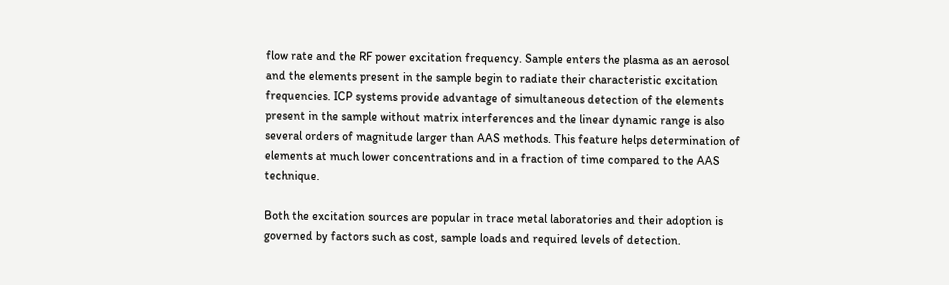flow rate and the RF power excitation frequency. Sample enters the plasma as an aerosol and the elements present in the sample begin to radiate their characteristic excitation frequencies. ICP systems provide advantage of simultaneous detection of the elements present in the sample without matrix interferences and the linear dynamic range is also several orders of magnitude larger than AAS methods. This feature helps determination of elements at much lower concentrations and in a fraction of time compared to the AAS technique.

Both the excitation sources are popular in trace metal laboratories and their adoption is governed by factors such as cost, sample loads and required levels of detection.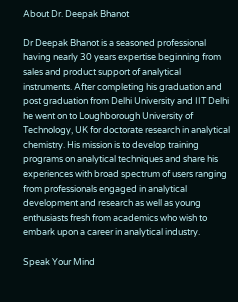About Dr. Deepak Bhanot

Dr Deepak Bhanot is a seasoned professional having nearly 30 years expertise beginning from sales and product support of analytical instruments. After completing his graduation and post graduation from Delhi University and IIT Delhi he went on to Loughborough University of Technology, UK for doctorate research in analytical chemistry. His mission is to develop training programs on analytical techniques and share his experiences with broad spectrum of users ranging from professionals engaged in analytical development and research as well as young enthusiasts fresh from academics who wish to embark upon a career in analytical industry.

Speak Your Mind